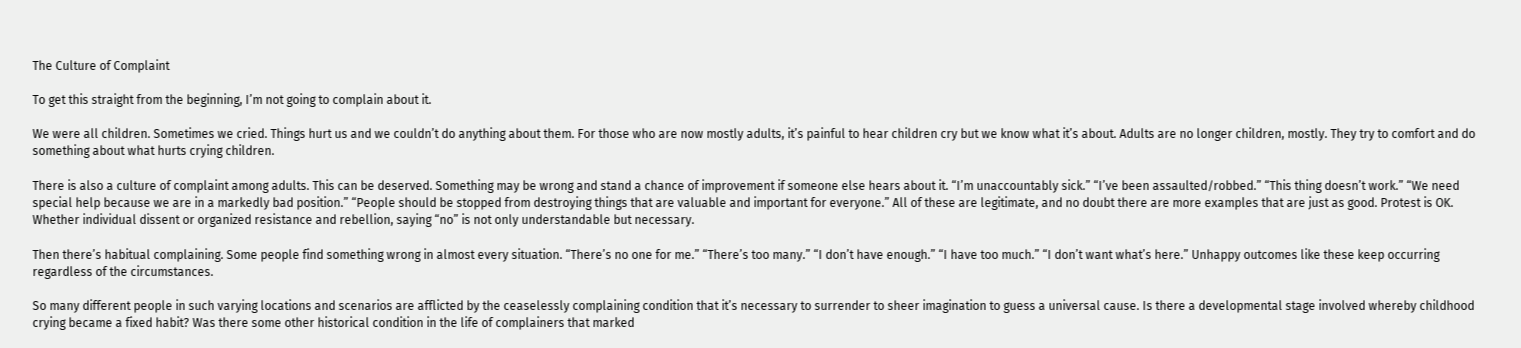The Culture of Complaint

To get this straight from the beginning, I’m not going to complain about it.

We were all children. Sometimes we cried. Things hurt us and we couldn’t do anything about them. For those who are now mostly adults, it’s painful to hear children cry but we know what it’s about. Adults are no longer children, mostly. They try to comfort and do something about what hurts crying children.

There is also a culture of complaint among adults. This can be deserved. Something may be wrong and stand a chance of improvement if someone else hears about it. “I’m unaccountably sick.” “I’ve been assaulted/robbed.” “This thing doesn’t work.” “We need special help because we are in a markedly bad position.” “People should be stopped from destroying things that are valuable and important for everyone.” All of these are legitimate, and no doubt there are more examples that are just as good. Protest is OK. Whether individual dissent or organized resistance and rebellion, saying “no” is not only understandable but necessary.

Then there’s habitual complaining. Some people find something wrong in almost every situation. “There’s no one for me.” “There’s too many.” “I don’t have enough.” “I have too much.” “I don’t want what’s here.” Unhappy outcomes like these keep occurring regardless of the circumstances.

So many different people in such varying locations and scenarios are afflicted by the ceaselessly complaining condition that it’s necessary to surrender to sheer imagination to guess a universal cause. Is there a developmental stage involved whereby childhood crying became a fixed habit? Was there some other historical condition in the life of complainers that marked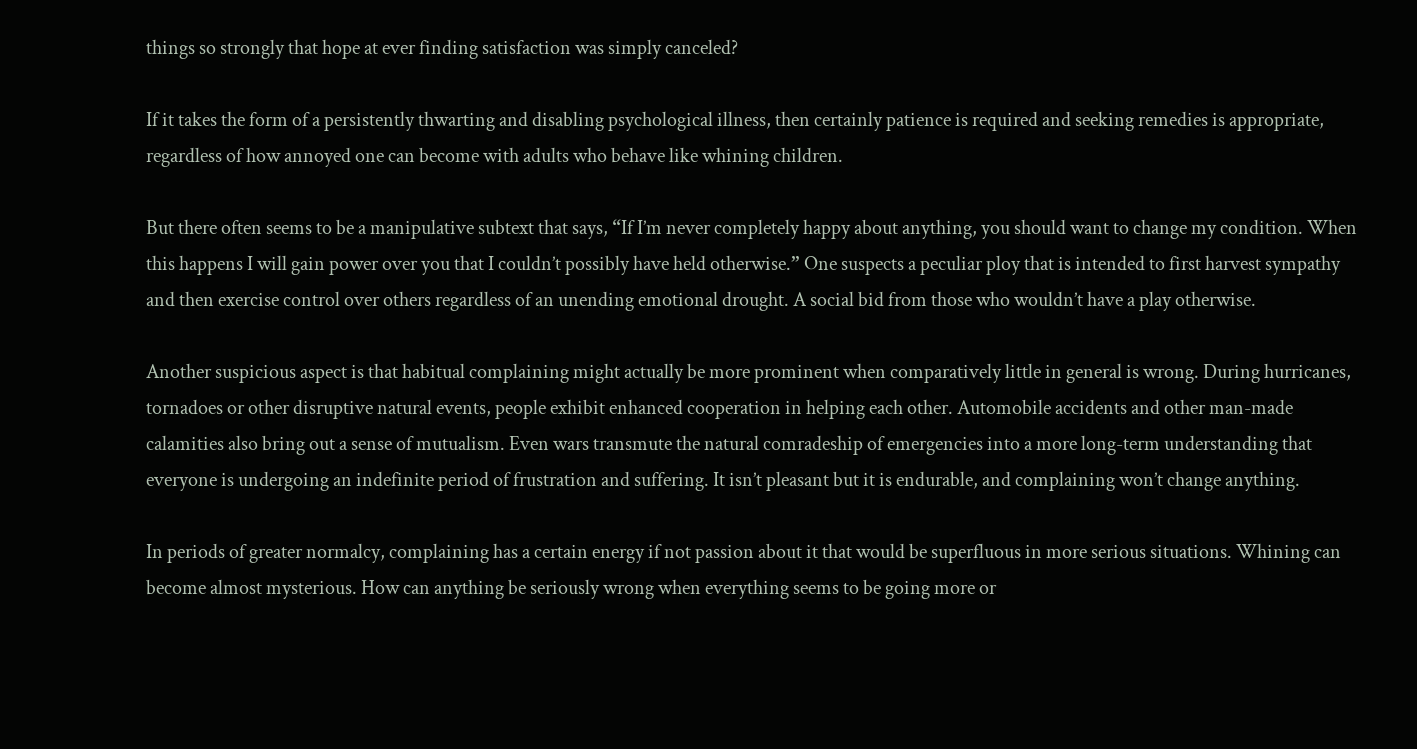things so strongly that hope at ever finding satisfaction was simply canceled?

If it takes the form of a persistently thwarting and disabling psychological illness, then certainly patience is required and seeking remedies is appropriate, regardless of how annoyed one can become with adults who behave like whining children.

But there often seems to be a manipulative subtext that says, “If I’m never completely happy about anything, you should want to change my condition. When this happens I will gain power over you that I couldn’t possibly have held otherwise.” One suspects a peculiar ploy that is intended to first harvest sympathy and then exercise control over others regardless of an unending emotional drought. A social bid from those who wouldn’t have a play otherwise.

Another suspicious aspect is that habitual complaining might actually be more prominent when comparatively little in general is wrong. During hurricanes, tornadoes or other disruptive natural events, people exhibit enhanced cooperation in helping each other. Automobile accidents and other man-made calamities also bring out a sense of mutualism. Even wars transmute the natural comradeship of emergencies into a more long-term understanding that everyone is undergoing an indefinite period of frustration and suffering. It isn’t pleasant but it is endurable, and complaining won’t change anything.

In periods of greater normalcy, complaining has a certain energy if not passion about it that would be superfluous in more serious situations. Whining can become almost mysterious. How can anything be seriously wrong when everything seems to be going more or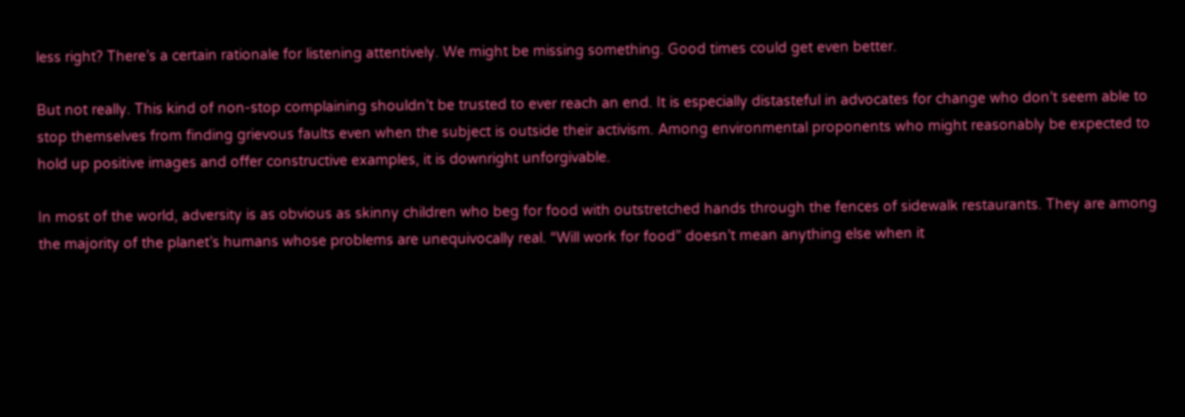less right? There’s a certain rationale for listening attentively. We might be missing something. Good times could get even better.

But not really. This kind of non-stop complaining shouldn’t be trusted to ever reach an end. It is especially distasteful in advocates for change who don’t seem able to stop themselves from finding grievous faults even when the subject is outside their activism. Among environmental proponents who might reasonably be expected to hold up positive images and offer constructive examples, it is downright unforgivable.

In most of the world, adversity is as obvious as skinny children who beg for food with outstretched hands through the fences of sidewalk restaurants. They are among the majority of the planet’s humans whose problems are unequivocally real. “Will work for food” doesn’t mean anything else when it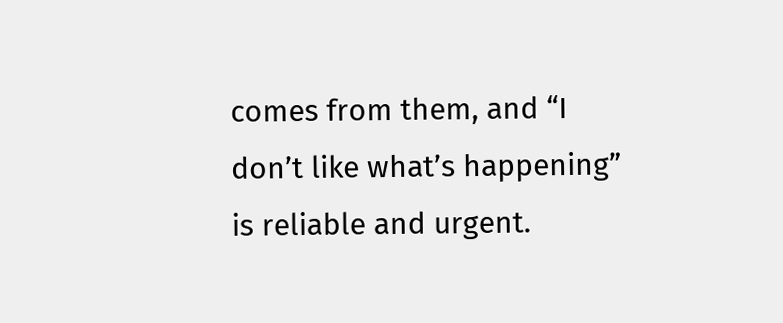comes from them, and “I don’t like what’s happening” is reliable and urgent.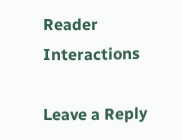Reader Interactions

Leave a Reply